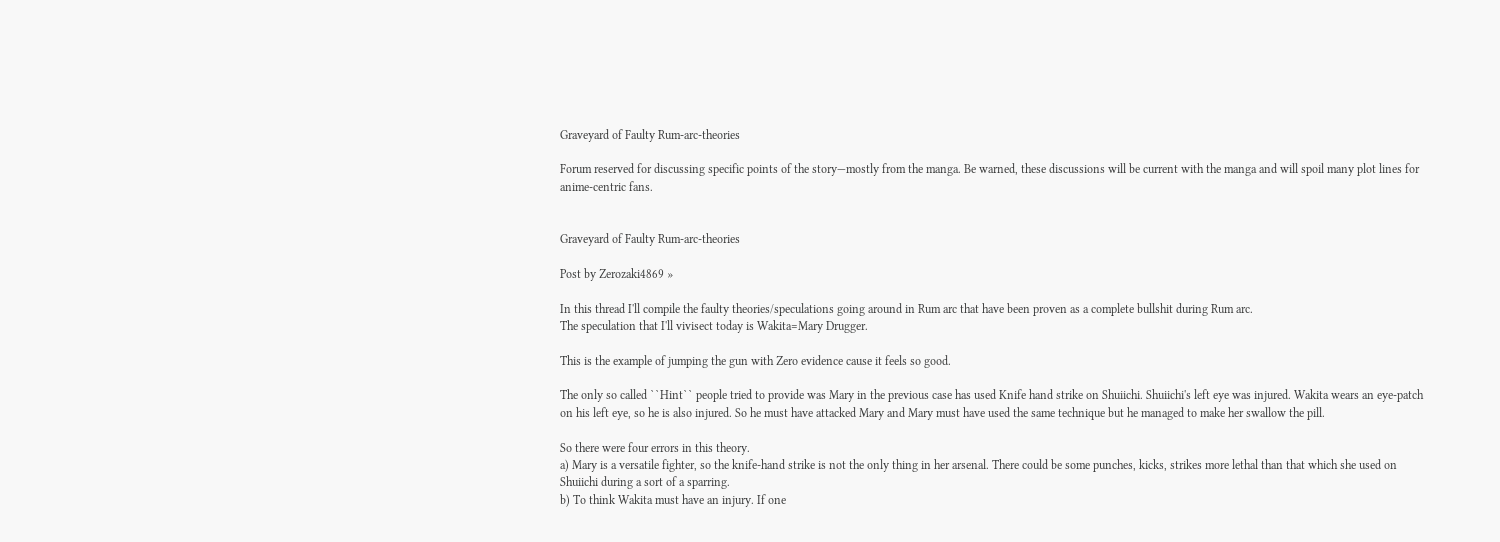Graveyard of Faulty Rum-arc-theories

Forum reserved for discussing specific points of the story—mostly from the manga. Be warned, these discussions will be current with the manga and will spoil many plot lines for anime-centric fans.


Graveyard of Faulty Rum-arc-theories

Post by Zerozaki4869 »

In this thread I'll compile the faulty theories/speculations going around in Rum arc that have been proven as a complete bullshit during Rum arc.
The speculation that I'll vivisect today is Wakita=Mary Drugger.

This is the example of jumping the gun with Zero evidence cause it feels so good.

The only so called ``Hint`` people tried to provide was Mary in the previous case has used Knife hand strike on Shuiichi. Shuiichi's left eye was injured. Wakita wears an eye-patch on his left eye, so he is also injured. So he must have attacked Mary and Mary must have used the same technique but he managed to make her swallow the pill.

So there were four errors in this theory.
a) Mary is a versatile fighter, so the knife-hand strike is not the only thing in her arsenal. There could be some punches, kicks, strikes more lethal than that which she used on Shuiichi during a sort of a sparring.
b) To think Wakita must have an injury. If one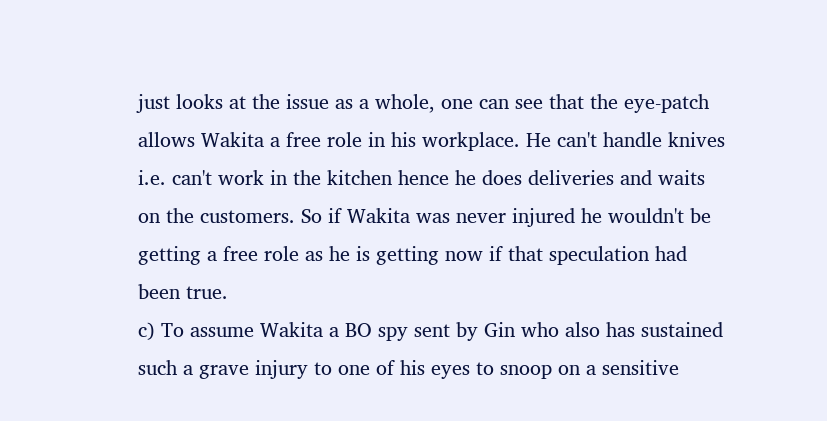just looks at the issue as a whole, one can see that the eye-patch allows Wakita a free role in his workplace. He can't handle knives i.e. can't work in the kitchen hence he does deliveries and waits on the customers. So if Wakita was never injured he wouldn't be getting a free role as he is getting now if that speculation had been true.
c) To assume Wakita a BO spy sent by Gin who also has sustained such a grave injury to one of his eyes to snoop on a sensitive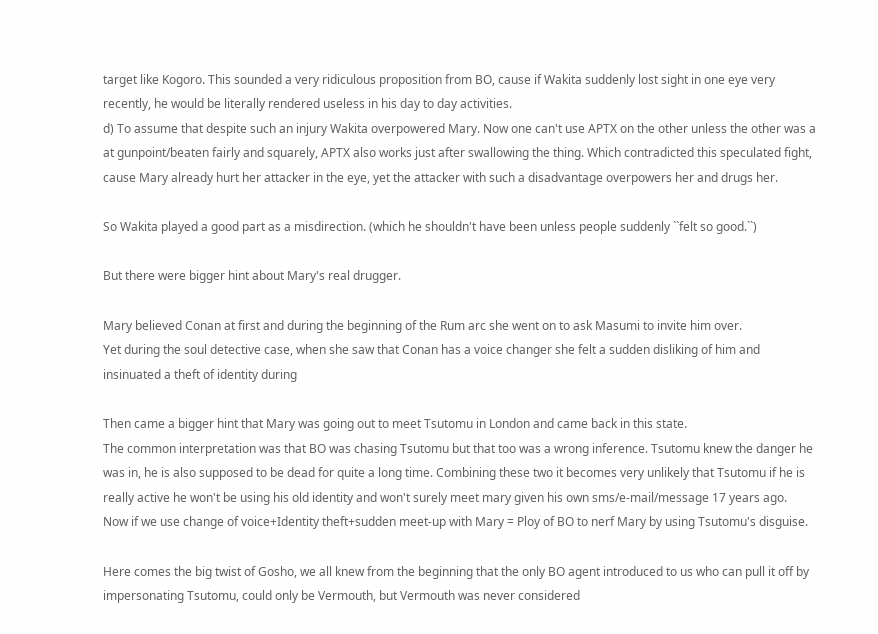target like Kogoro. This sounded a very ridiculous proposition from BO, cause if Wakita suddenly lost sight in one eye very recently, he would be literally rendered useless in his day to day activities.
d) To assume that despite such an injury Wakita overpowered Mary. Now one can't use APTX on the other unless the other was a at gunpoint/beaten fairly and squarely, APTX also works just after swallowing the thing. Which contradicted this speculated fight, cause Mary already hurt her attacker in the eye, yet the attacker with such a disadvantage overpowers her and drugs her.

So Wakita played a good part as a misdirection. (which he shouldn't have been unless people suddenly ``felt so good.``)

But there were bigger hint about Mary's real drugger.

Mary believed Conan at first and during the beginning of the Rum arc she went on to ask Masumi to invite him over.
Yet during the soul detective case, when she saw that Conan has a voice changer she felt a sudden disliking of him and insinuated a theft of identity during

Then came a bigger hint that Mary was going out to meet Tsutomu in London and came back in this state.
The common interpretation was that BO was chasing Tsutomu but that too was a wrong inference. Tsutomu knew the danger he was in, he is also supposed to be dead for quite a long time. Combining these two it becomes very unlikely that Tsutomu if he is really active he won't be using his old identity and won't surely meet mary given his own sms/e-mail/message 17 years ago.
Now if we use change of voice+Identity theft+sudden meet-up with Mary = Ploy of BO to nerf Mary by using Tsutomu's disguise.

Here comes the big twist of Gosho, we all knew from the beginning that the only BO agent introduced to us who can pull it off by impersonating Tsutomu, could only be Vermouth, but Vermouth was never considered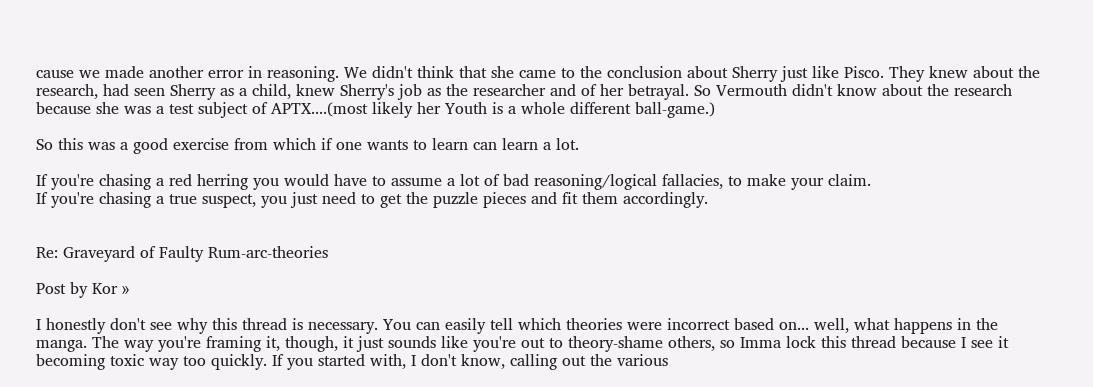cause we made another error in reasoning. We didn't think that she came to the conclusion about Sherry just like Pisco. They knew about the research, had seen Sherry as a child, knew Sherry's job as the researcher and of her betrayal. So Vermouth didn't know about the research because she was a test subject of APTX....(most likely her Youth is a whole different ball-game.)

So this was a good exercise from which if one wants to learn can learn a lot.

If you're chasing a red herring you would have to assume a lot of bad reasoning/logical fallacies, to make your claim.
If you're chasing a true suspect, you just need to get the puzzle pieces and fit them accordingly.


Re: Graveyard of Faulty Rum-arc-theories

Post by Kor »

I honestly don't see why this thread is necessary. You can easily tell which theories were incorrect based on... well, what happens in the manga. The way you're framing it, though, it just sounds like you're out to theory-shame others, so Imma lock this thread because I see it becoming toxic way too quickly. If you started with, I don't know, calling out the various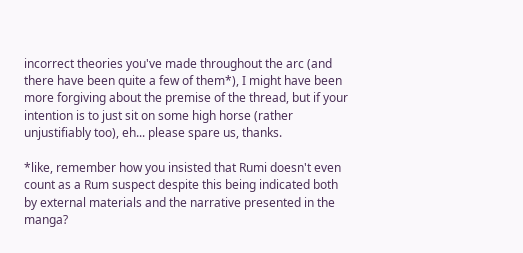incorrect theories you've made throughout the arc (and there have been quite a few of them*), I might have been more forgiving about the premise of the thread, but if your intention is to just sit on some high horse (rather unjustifiably too), eh... please spare us, thanks.

*like, remember how you insisted that Rumi doesn't even count as a Rum suspect despite this being indicated both by external materials and the narrative presented in the manga?